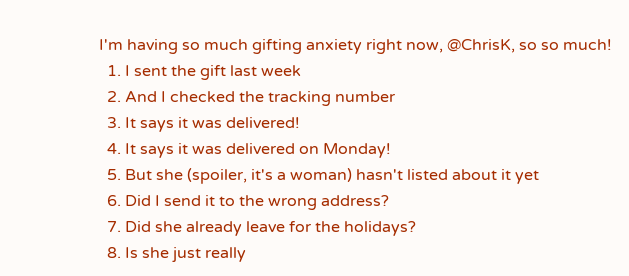I'm having so much gifting anxiety right now, @ChrisK, so so much!
  1. I sent the gift last week
  2. And I checked the tracking number
  3. It says it was delivered!
  4. It says it was delivered on Monday!
  5. But she (spoiler, it's a woman) hasn't listed about it yet
  6. Did I send it to the wrong address?
  7. Did she already leave for the holidays?
  8. Is she just really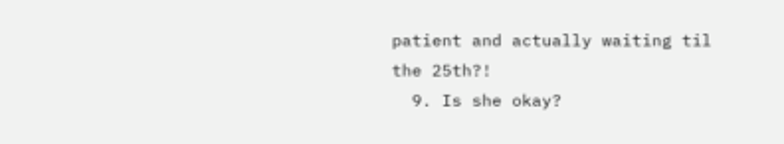patient and actually waiting til the 25th?!
  9. Is she okay?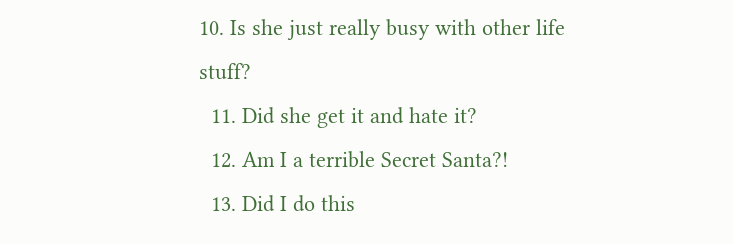10. Is she just really busy with other life stuff?
  11. Did she get it and hate it?
  12. Am I a terrible Secret Santa?!
  13. Did I do this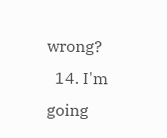wrong?
  14. I'm going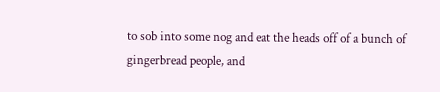to sob into some nog and eat the heads off of a bunch of gingerbread people, and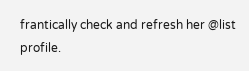frantically check and refresh her @list profile.